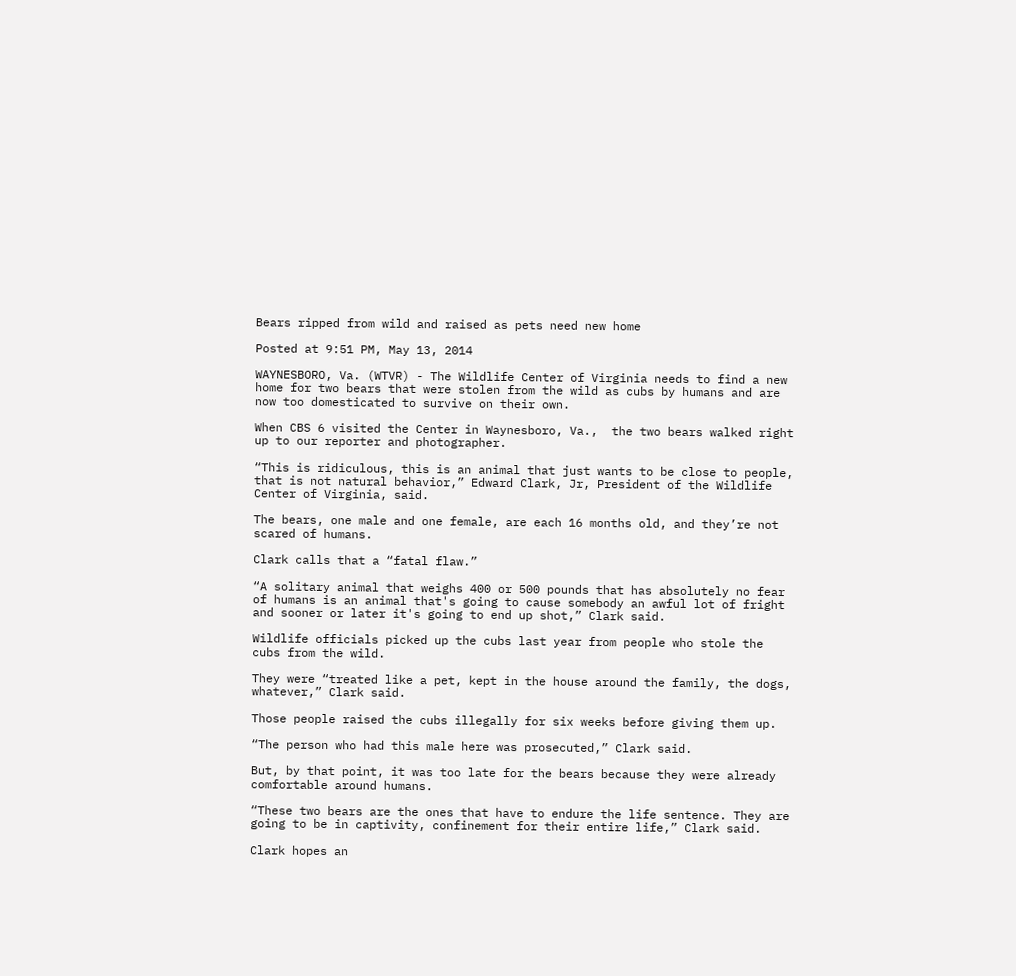Bears ripped from wild and raised as pets need new home

Posted at 9:51 PM, May 13, 2014

WAYNESBORO, Va. (WTVR) - The Wildlife Center of Virginia needs to find a new home for two bears that were stolen from the wild as cubs by humans and are now too domesticated to survive on their own.

When CBS 6 visited the Center in Waynesboro, Va.,  the two bears walked right up to our reporter and photographer.

“This is ridiculous, this is an animal that just wants to be close to people, that is not natural behavior,” Edward Clark, Jr, President of the Wildlife Center of Virginia, said.

The bears, one male and one female, are each 16 months old, and they’re not scared of humans.

Clark calls that a “fatal flaw.”

“A solitary animal that weighs 400 or 500 pounds that has absolutely no fear of humans is an animal that's going to cause somebody an awful lot of fright and sooner or later it's going to end up shot,” Clark said.

Wildlife officials picked up the cubs last year from people who stole the cubs from the wild.

They were “treated like a pet, kept in the house around the family, the dogs, whatever,” Clark said.

Those people raised the cubs illegally for six weeks before giving them up.

“The person who had this male here was prosecuted,” Clark said.

But, by that point, it was too late for the bears because they were already comfortable around humans.

“These two bears are the ones that have to endure the life sentence. They are going to be in captivity, confinement for their entire life,” Clark said.

Clark hopes an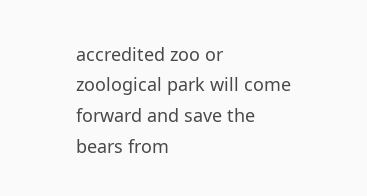accredited zoo or zoological park will come forward and save the bears from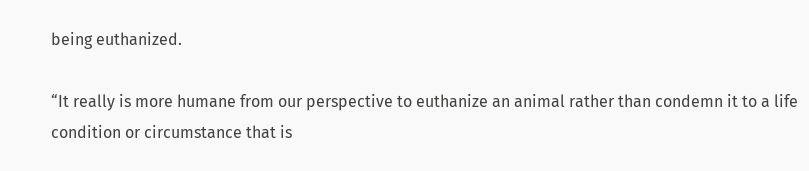being euthanized.

“It really is more humane from our perspective to euthanize an animal rather than condemn it to a life condition or circumstance that is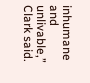inhumane and unlivable,” Clark said.